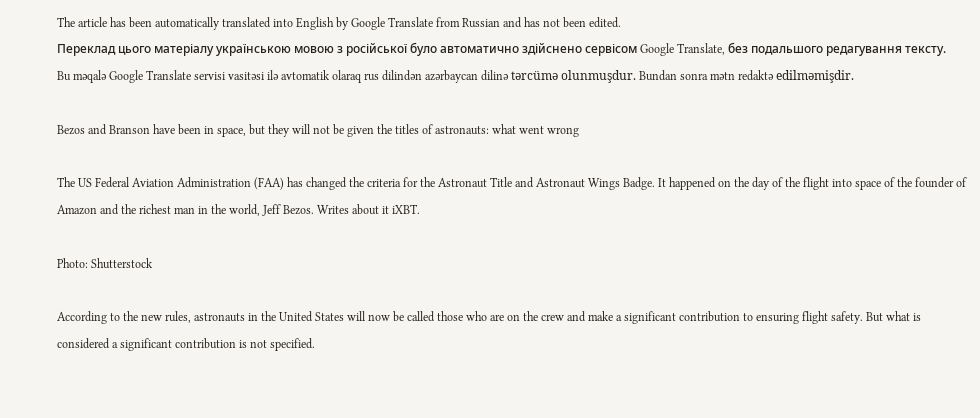The article has been automatically translated into English by Google Translate from Russian and has not been edited.
Переклад цього матеріалу українською мовою з російської було автоматично здійснено сервісом Google Translate, без подальшого редагування тексту.
Bu məqalə Google Translate servisi vasitəsi ilə avtomatik olaraq rus dilindən azərbaycan dilinə tərcümə olunmuşdur. Bundan sonra mətn redaktə edilməmişdir.

Bezos and Branson have been in space, but they will not be given the titles of astronauts: what went wrong

The US Federal Aviation Administration (FAA) has changed the criteria for the Astronaut Title and Astronaut Wings Badge. It happened on the day of the flight into space of the founder of Amazon and the richest man in the world, Jeff Bezos. Writes about it iXBT.

Photo: Shutterstock

According to the new rules, astronauts in the United States will now be called those who are on the crew and make a significant contribution to ensuring flight safety. But what is considered a significant contribution is not specified.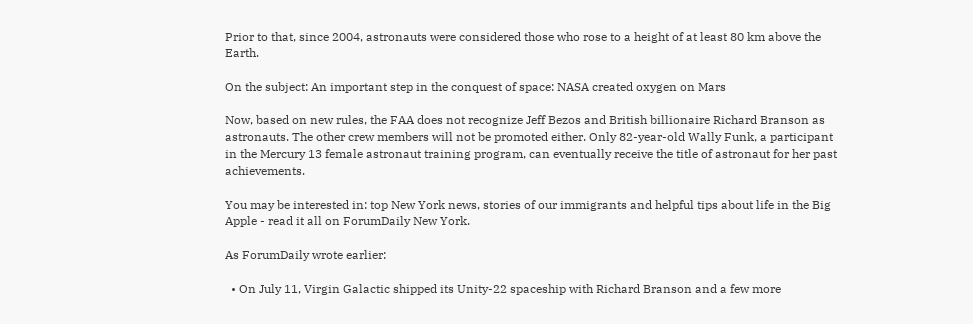Prior to that, since 2004, astronauts were considered those who rose to a height of at least 80 km above the Earth.

On the subject: An important step in the conquest of space: NASA created oxygen on Mars

Now, based on new rules, the FAA does not recognize Jeff Bezos and British billionaire Richard Branson as astronauts. The other crew members will not be promoted either. Only 82-year-old Wally Funk, a participant in the Mercury 13 female astronaut training program, can eventually receive the title of astronaut for her past achievements.

You may be interested in: top New York news, stories of our immigrants and helpful tips about life in the Big Apple - read it all on ForumDaily New York.

As ForumDaily wrote earlier:

  • On July 11, Virgin Galactic shipped its Unity-22 spaceship with Richard Branson and a few more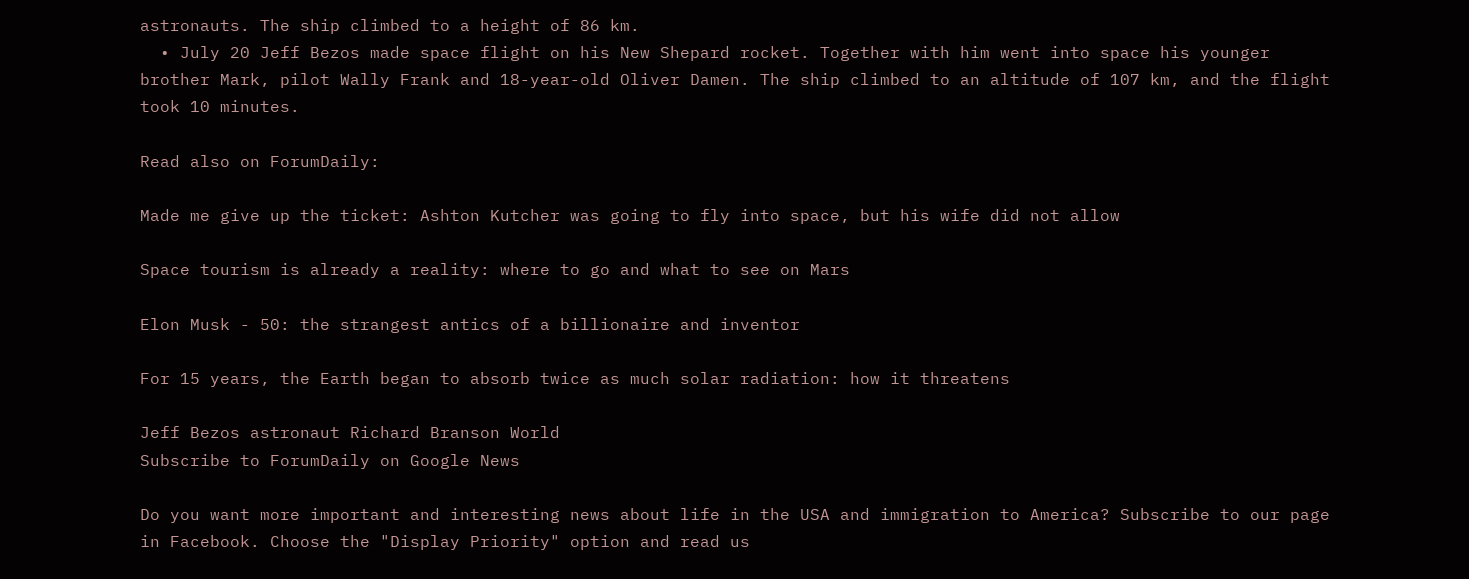astronauts. The ship climbed to a height of 86 km.
  • July 20 Jeff Bezos made space flight on his New Shepard rocket. Together with him went into space his younger brother Mark, pilot Wally Frank and 18-year-old Oliver Damen. The ship climbed to an altitude of 107 km, and the flight took 10 minutes.

Read also on ForumDaily:

Made me give up the ticket: Ashton Kutcher was going to fly into space, but his wife did not allow

Space tourism is already a reality: where to go and what to see on Mars

Elon Musk - 50: the strangest antics of a billionaire and inventor

For 15 years, the Earth began to absorb twice as much solar radiation: how it threatens

Jeff Bezos astronaut Richard Branson World
Subscribe to ForumDaily on Google News

Do you want more important and interesting news about life in the USA and immigration to America? Subscribe to our page in Facebook. Choose the "Display Priority" option and read us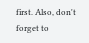first. Also, don't forget to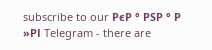subscribe to our РєР ° РЅР ° Р »РІ Telegram - there are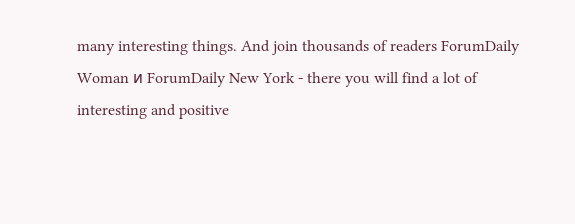many interesting things. And join thousands of readers ForumDaily Woman и ForumDaily New York - there you will find a lot of interesting and positive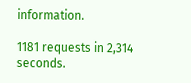information.

1181 requests in 2,314 seconds.